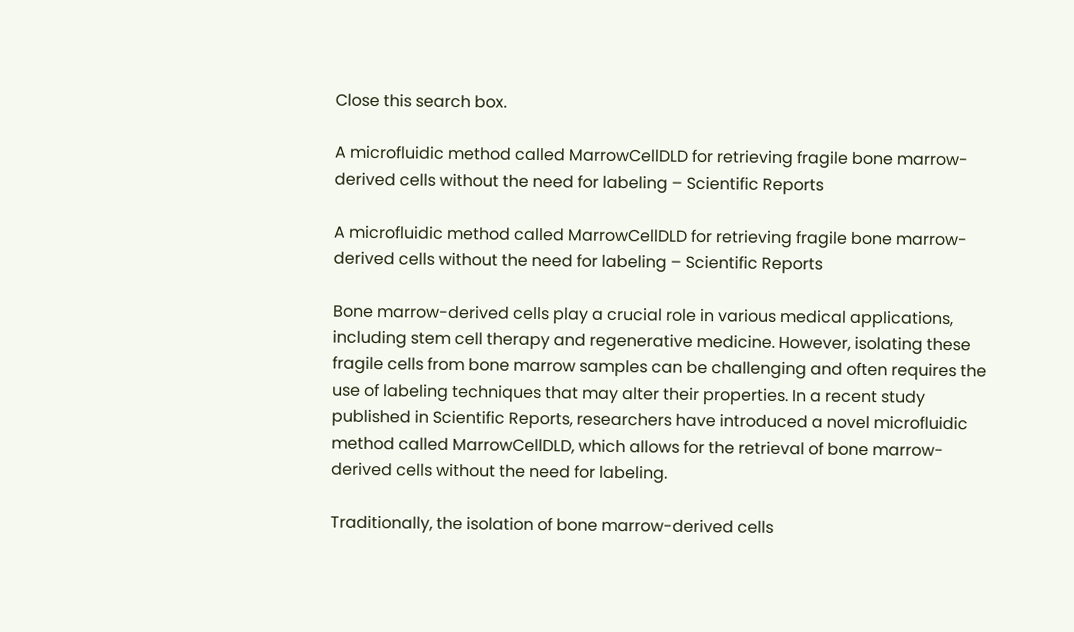Close this search box.

A microfluidic method called MarrowCellDLD for retrieving fragile bone marrow-derived cells without the need for labeling – Scientific Reports

A microfluidic method called MarrowCellDLD for retrieving fragile bone marrow-derived cells without the need for labeling – Scientific Reports

Bone marrow-derived cells play a crucial role in various medical applications, including stem cell therapy and regenerative medicine. However, isolating these fragile cells from bone marrow samples can be challenging and often requires the use of labeling techniques that may alter their properties. In a recent study published in Scientific Reports, researchers have introduced a novel microfluidic method called MarrowCellDLD, which allows for the retrieval of bone marrow-derived cells without the need for labeling.

Traditionally, the isolation of bone marrow-derived cells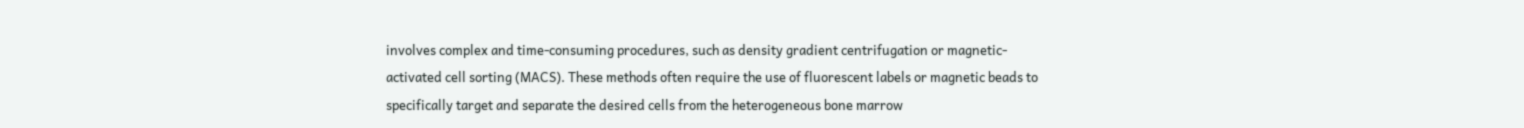involves complex and time-consuming procedures, such as density gradient centrifugation or magnetic-activated cell sorting (MACS). These methods often require the use of fluorescent labels or magnetic beads to specifically target and separate the desired cells from the heterogeneous bone marrow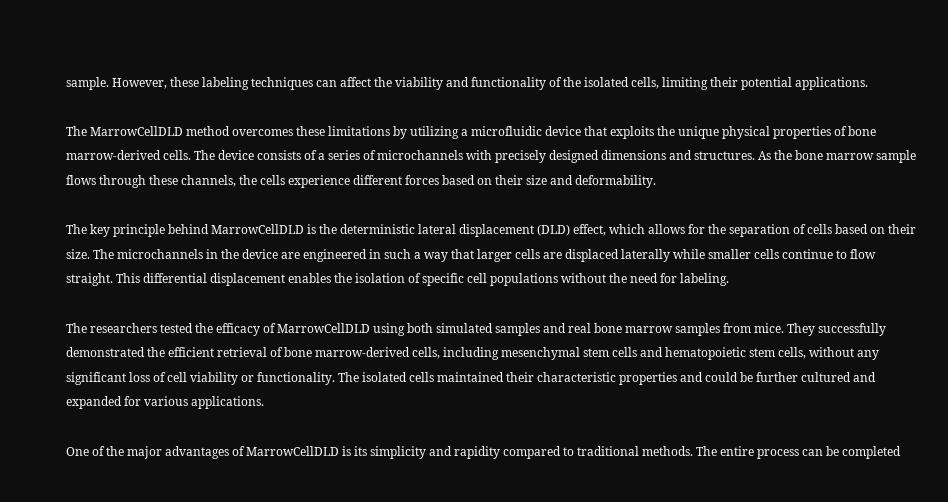sample. However, these labeling techniques can affect the viability and functionality of the isolated cells, limiting their potential applications.

The MarrowCellDLD method overcomes these limitations by utilizing a microfluidic device that exploits the unique physical properties of bone marrow-derived cells. The device consists of a series of microchannels with precisely designed dimensions and structures. As the bone marrow sample flows through these channels, the cells experience different forces based on their size and deformability.

The key principle behind MarrowCellDLD is the deterministic lateral displacement (DLD) effect, which allows for the separation of cells based on their size. The microchannels in the device are engineered in such a way that larger cells are displaced laterally while smaller cells continue to flow straight. This differential displacement enables the isolation of specific cell populations without the need for labeling.

The researchers tested the efficacy of MarrowCellDLD using both simulated samples and real bone marrow samples from mice. They successfully demonstrated the efficient retrieval of bone marrow-derived cells, including mesenchymal stem cells and hematopoietic stem cells, without any significant loss of cell viability or functionality. The isolated cells maintained their characteristic properties and could be further cultured and expanded for various applications.

One of the major advantages of MarrowCellDLD is its simplicity and rapidity compared to traditional methods. The entire process can be completed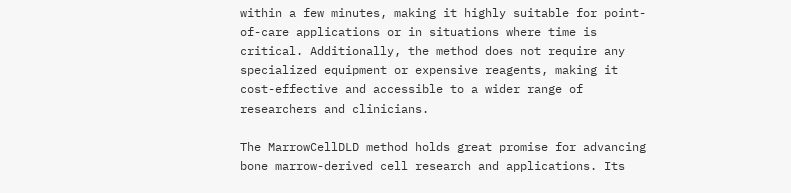within a few minutes, making it highly suitable for point-of-care applications or in situations where time is critical. Additionally, the method does not require any specialized equipment or expensive reagents, making it cost-effective and accessible to a wider range of researchers and clinicians.

The MarrowCellDLD method holds great promise for advancing bone marrow-derived cell research and applications. Its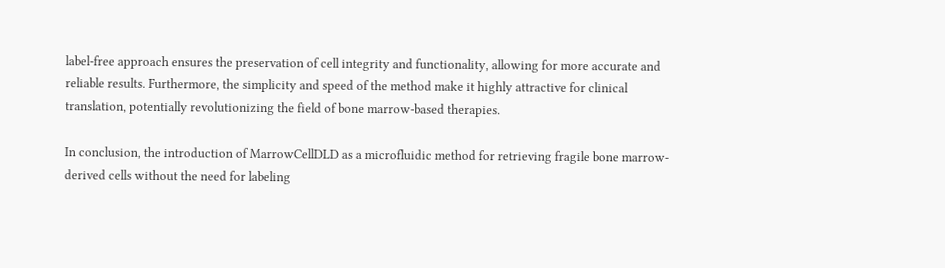label-free approach ensures the preservation of cell integrity and functionality, allowing for more accurate and reliable results. Furthermore, the simplicity and speed of the method make it highly attractive for clinical translation, potentially revolutionizing the field of bone marrow-based therapies.

In conclusion, the introduction of MarrowCellDLD as a microfluidic method for retrieving fragile bone marrow-derived cells without the need for labeling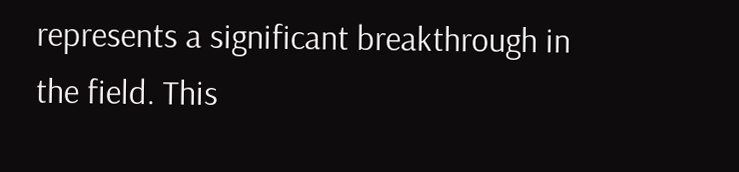represents a significant breakthrough in the field. This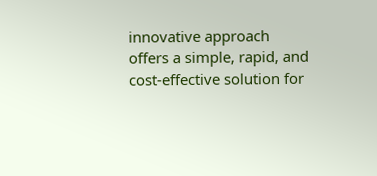innovative approach offers a simple, rapid, and cost-effective solution for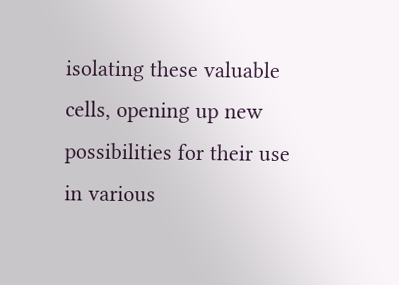isolating these valuable cells, opening up new possibilities for their use in various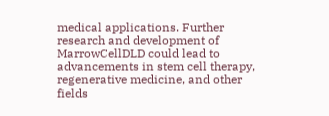medical applications. Further research and development of MarrowCellDLD could lead to advancements in stem cell therapy, regenerative medicine, and other fields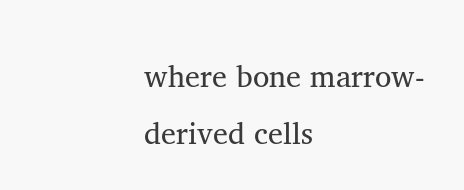where bone marrow-derived cells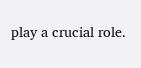play a crucial role.